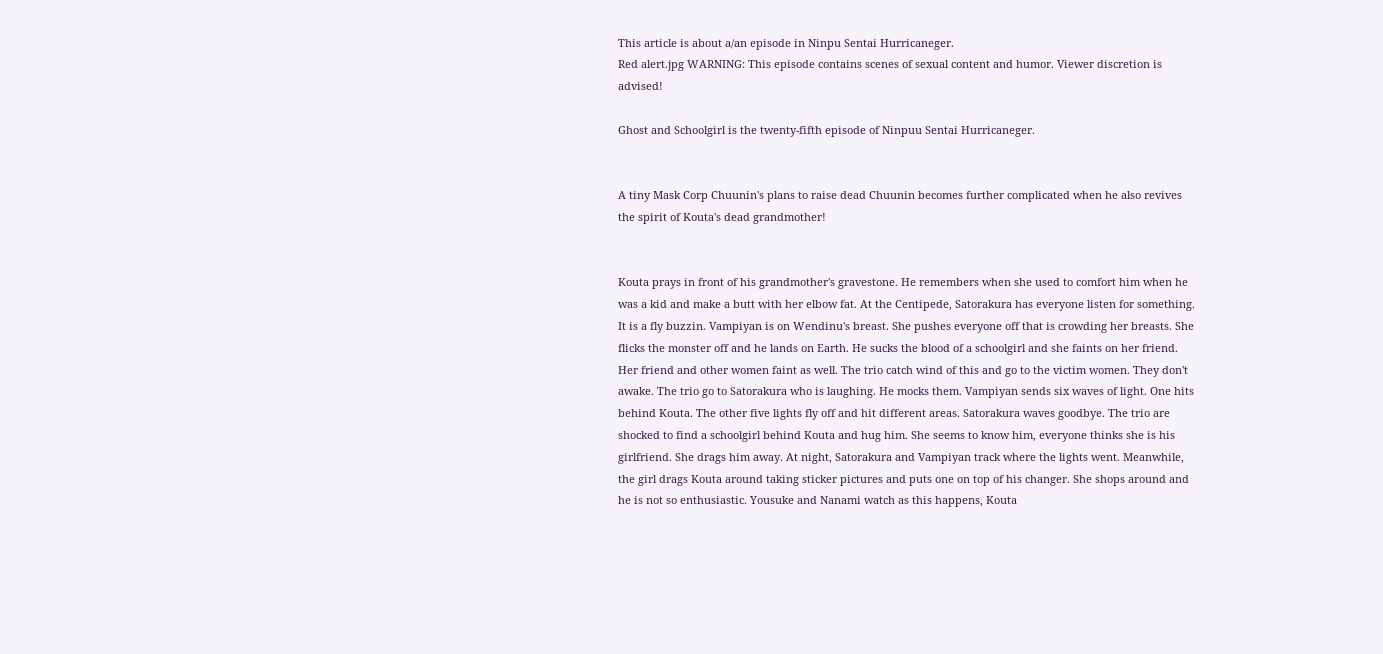This article is about a/an episode in Ninpu Sentai Hurricaneger.
Red alert.jpg WARNING: This episode contains scenes of sexual content and humor. Viewer discretion is advised!

Ghost and Schoolgirl is the twenty-fifth episode of Ninpuu Sentai Hurricaneger.


A tiny Mask Corp Chuunin's plans to raise dead Chuunin becomes further complicated when he also revives the spirit of Kouta's dead grandmother!


Kouta prays in front of his grandmother's gravestone. He remembers when she used to comfort him when he was a kid and make a butt with her elbow fat. At the Centipede, Satorakura has everyone listen for something. It is a fly buzzin. Vampiyan is on Wendinu's breast. She pushes everyone off that is crowding her breasts. She flicks the monster off and he lands on Earth. He sucks the blood of a schoolgirl and she faints on her friend. Her friend and other women faint as well. The trio catch wind of this and go to the victim women. They don't awake. The trio go to Satorakura who is laughing. He mocks them. Vampiyan sends six waves of light. One hits behind Kouta. The other five lights fly off and hit different areas. Satorakura waves goodbye. The trio are shocked to find a schoolgirl behind Kouta and hug him. She seems to know him, everyone thinks she is his girlfriend. She drags him away. At night, Satorakura and Vampiyan track where the lights went. Meanwhile, the girl drags Kouta around taking sticker pictures and puts one on top of his changer. She shops around and he is not so enthusiastic. Yousuke and Nanami watch as this happens, Kouta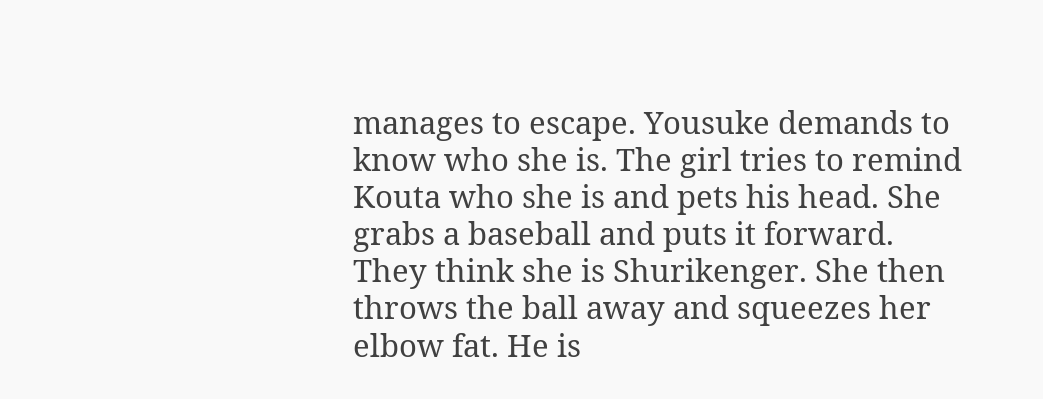manages to escape. Yousuke demands to know who she is. The girl tries to remind Kouta who she is and pets his head. She grabs a baseball and puts it forward. They think she is Shurikenger. She then throws the ball away and squeezes her elbow fat. He is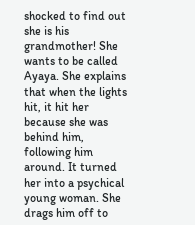shocked to find out she is his grandmother! She wants to be called Ayaya. She explains that when the lights hit, it hit her because she was behind him, following him around. It turned her into a psychical young woman. She drags him off to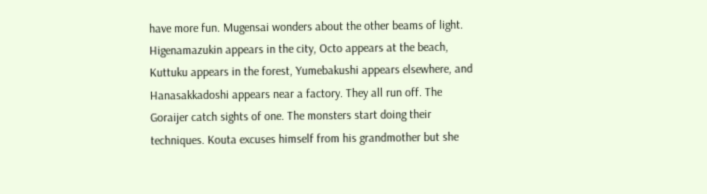have more fun. Mugensai wonders about the other beams of light. Higenamazukin appears in the city, Octo appears at the beach, Kuttuku appears in the forest, Yumebakushi appears elsewhere, and Hanasakkadoshi appears near a factory. They all run off. The Goraijer catch sights of one. The monsters start doing their techniques. Kouta excuses himself from his grandmother but she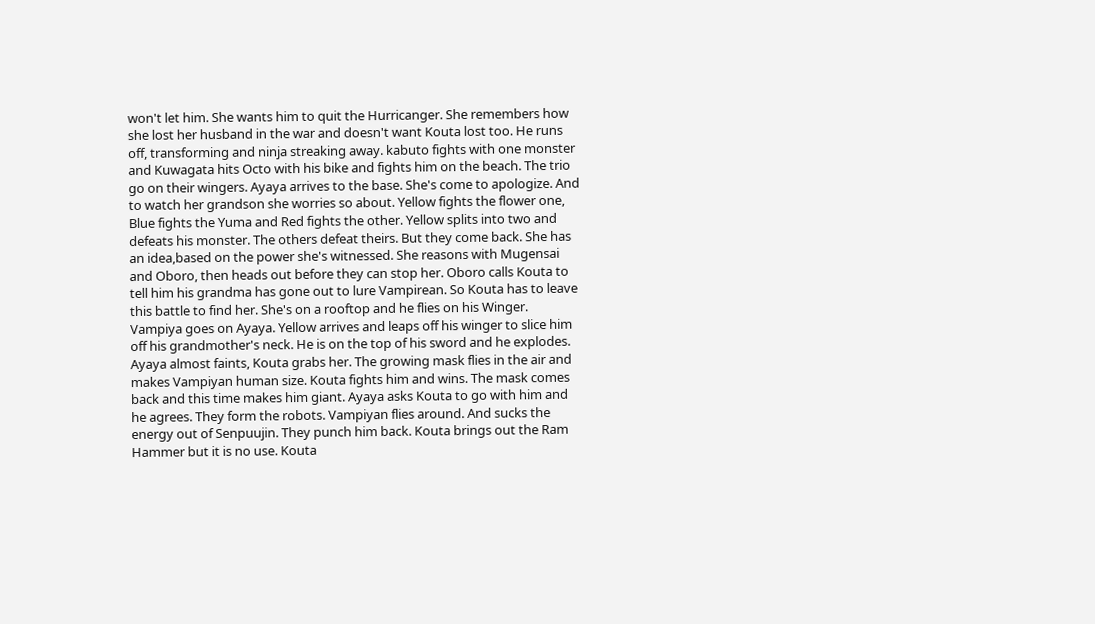won't let him. She wants him to quit the Hurricanger. She remembers how she lost her husband in the war and doesn't want Kouta lost too. He runs off, transforming and ninja streaking away. kabuto fights with one monster and Kuwagata hits Octo with his bike and fights him on the beach. The trio go on their wingers. Ayaya arrives to the base. She's come to apologize. And to watch her grandson she worries so about. Yellow fights the flower one, Blue fights the Yuma and Red fights the other. Yellow splits into two and defeats his monster. The others defeat theirs. But they come back. She has an idea,based on the power she's witnessed. She reasons with Mugensai and Oboro, then heads out before they can stop her. Oboro calls Kouta to tell him his grandma has gone out to lure Vampirean. So Kouta has to leave this battle to find her. She's on a rooftop and he flies on his Winger. Vampiya goes on Ayaya. Yellow arrives and leaps off his winger to slice him off his grandmother's neck. He is on the top of his sword and he explodes. Ayaya almost faints, Kouta grabs her. The growing mask flies in the air and makes Vampiyan human size. Kouta fights him and wins. The mask comes back and this time makes him giant. Ayaya asks Kouta to go with him and he agrees. They form the robots. Vampiyan flies around. And sucks the energy out of Senpuujin. They punch him back. Kouta brings out the Ram Hammer but it is no use. Kouta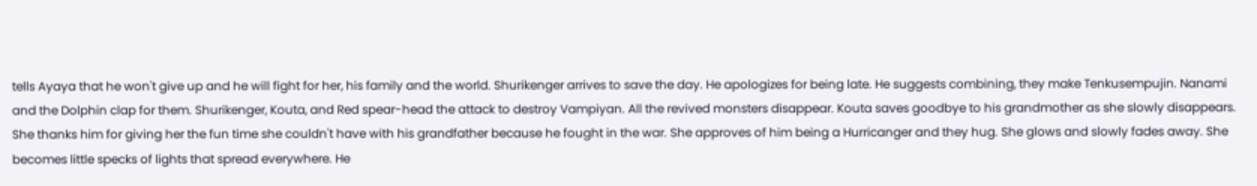tells Ayaya that he won't give up and he will fight for her, his family and the world. Shurikenger arrives to save the day. He apologizes for being late. He suggests combining, they make Tenkusempujin. Nanami and the Dolphin clap for them. Shurikenger, Kouta, and Red spear-head the attack to destroy Vampiyan. All the revived monsters disappear. Kouta saves goodbye to his grandmother as she slowly disappears. She thanks him for giving her the fun time she couldn't have with his grandfather because he fought in the war. She approves of him being a Hurricanger and they hug. She glows and slowly fades away. She becomes little specks of lights that spread everywhere. He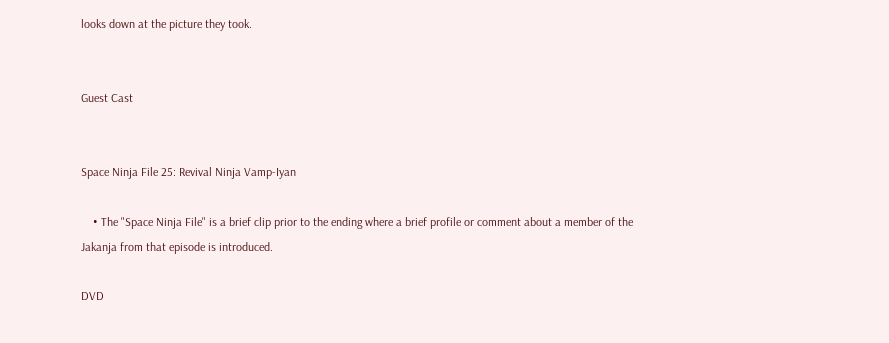looks down at the picture they took.


Guest Cast


Space Ninja File 25: Revival Ninja Vamp-Iyan

    • The "Space Ninja File" is a brief clip prior to the ending where a brief profile or comment about a member of the Jakanja from that episode is introduced.

DVD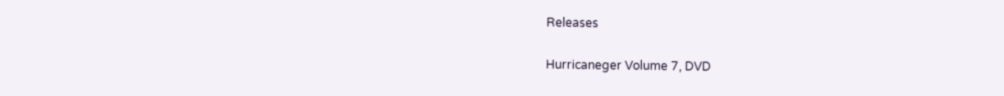Releases

Hurricaneger Volume 7, DVD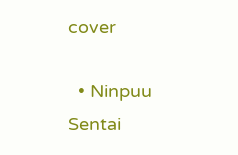cover

  • Ninpuu Sentai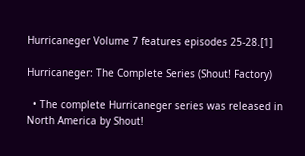Hurricaneger Volume 7 features episodes 25-28.[1]

Hurricaneger: The Complete Series (Shout! Factory)

  • The complete Hurricaneger series was released in North America by Shout!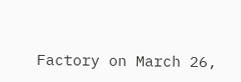Factory on March 26,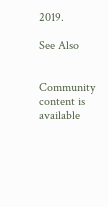2019.

See Also


Community content is available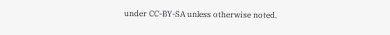under CC-BY-SA unless otherwise noted.